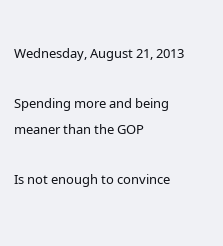Wednesday, August 21, 2013

Spending more and being meaner than the GOP

Is not enough to convince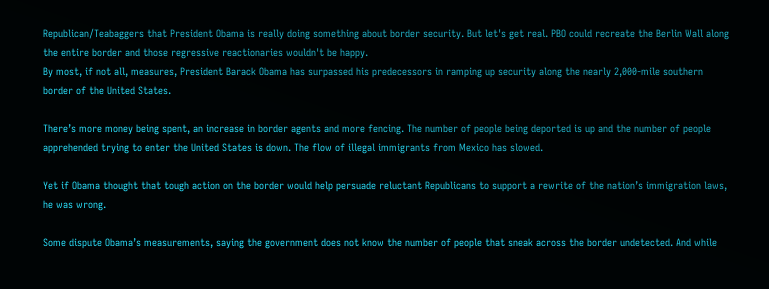Republican/Teabaggers that President Obama is really doing something about border security. But let's get real. PBO could recreate the Berlin Wall along the entire border and those regressive reactionaries wouldn't be happy.
By most, if not all, measures, President Barack Obama has surpassed his predecessors in ramping up security along the nearly 2,000-mile southern border of the United States.

There’s more money being spent, an increase in border agents and more fencing. The number of people being deported is up and the number of people apprehended trying to enter the United States is down. The flow of illegal immigrants from Mexico has slowed.

Yet if Obama thought that tough action on the border would help persuade reluctant Republicans to support a rewrite of the nation’s immigration laws, he was wrong.

Some dispute Obama’s measurements, saying the government does not know the number of people that sneak across the border undetected. And while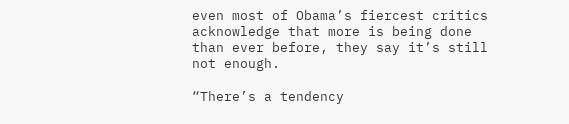even most of Obama’s fiercest critics acknowledge that more is being done than ever before, they say it’s still not enough.

“There’s a tendency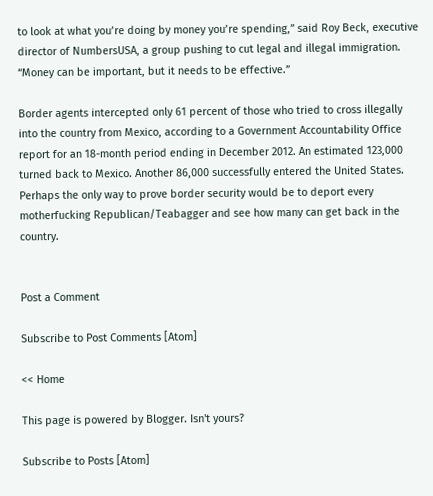to look at what you’re doing by money you’re spending,” said Roy Beck, executive director of NumbersUSA, a group pushing to cut legal and illegal immigration. “Money can be important, but it needs to be effective.”

Border agents intercepted only 61 percent of those who tried to cross illegally into the country from Mexico, according to a Government Accountability Office report for an 18-month period ending in December 2012. An estimated 123,000 turned back to Mexico. Another 86,000 successfully entered the United States.
Perhaps the only way to prove border security would be to deport every motherfucking Republican/Teabagger and see how many can get back in the country.


Post a Comment

Subscribe to Post Comments [Atom]

<< Home

This page is powered by Blogger. Isn't yours?

Subscribe to Posts [Atom]